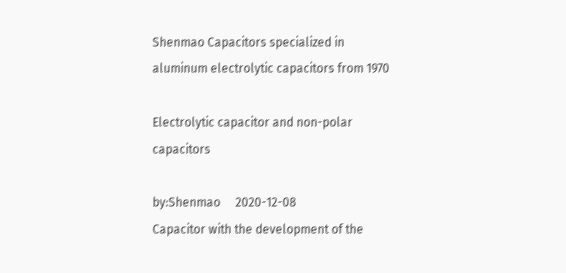Shenmao Capacitors specialized in aluminum electrolytic capacitors from 1970

Electrolytic capacitor and non-polar capacitors

by:Shenmao     2020-12-08
Capacitor with the development of the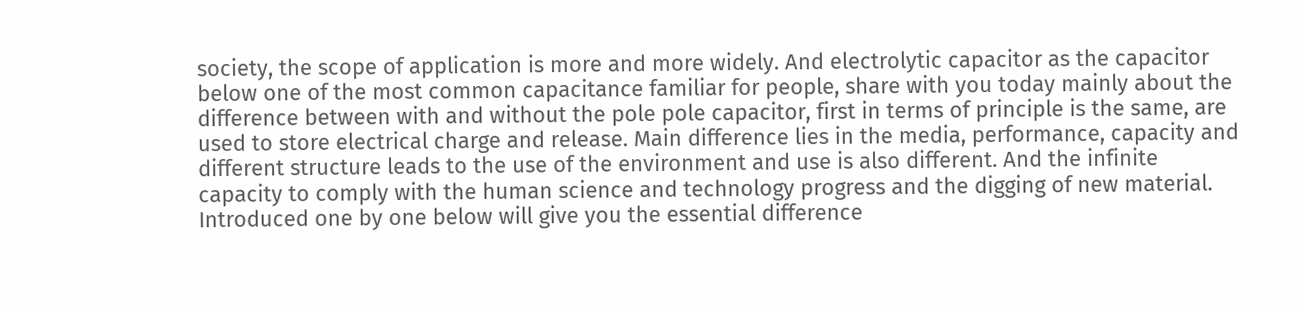society, the scope of application is more and more widely. And electrolytic capacitor as the capacitor below one of the most common capacitance familiar for people, share with you today mainly about the difference between with and without the pole pole capacitor, first in terms of principle is the same, are used to store electrical charge and release. Main difference lies in the media, performance, capacity and different structure leads to the use of the environment and use is also different. And the infinite capacity to comply with the human science and technology progress and the digging of new material. Introduced one by one below will give you the essential difference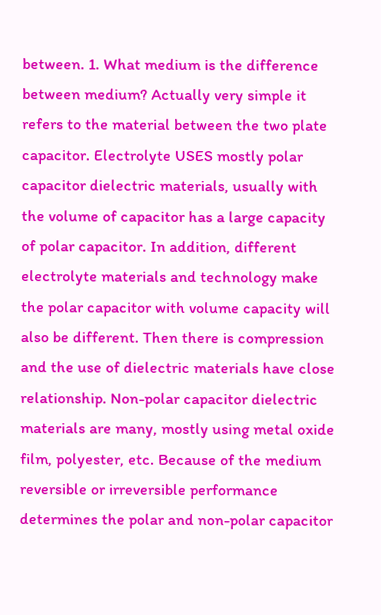between. 1. What medium is the difference between medium? Actually very simple it refers to the material between the two plate capacitor. Electrolyte USES mostly polar capacitor dielectric materials, usually with the volume of capacitor has a large capacity of polar capacitor. In addition, different electrolyte materials and technology make the polar capacitor with volume capacity will also be different. Then there is compression and the use of dielectric materials have close relationship. Non-polar capacitor dielectric materials are many, mostly using metal oxide film, polyester, etc. Because of the medium reversible or irreversible performance determines the polar and non-polar capacitor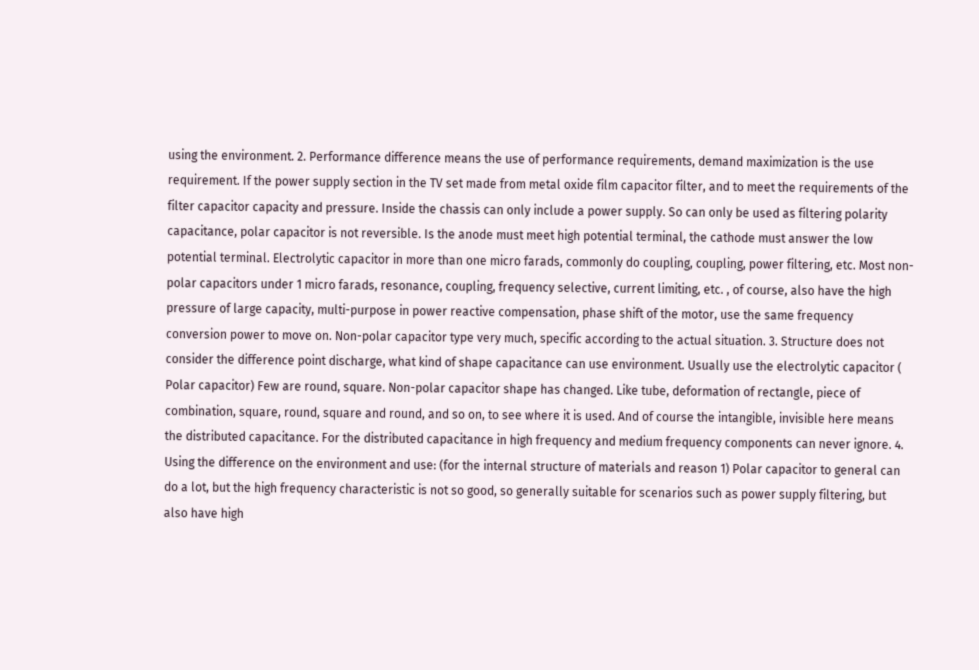using the environment. 2. Performance difference means the use of performance requirements, demand maximization is the use requirement. If the power supply section in the TV set made from metal oxide film capacitor filter, and to meet the requirements of the filter capacitor capacity and pressure. Inside the chassis can only include a power supply. So can only be used as filtering polarity capacitance, polar capacitor is not reversible. Is the anode must meet high potential terminal, the cathode must answer the low potential terminal. Electrolytic capacitor in more than one micro farads, commonly do coupling, coupling, power filtering, etc. Most non-polar capacitors under 1 micro farads, resonance, coupling, frequency selective, current limiting, etc. , of course, also have the high pressure of large capacity, multi-purpose in power reactive compensation, phase shift of the motor, use the same frequency conversion power to move on. Non-polar capacitor type very much, specific according to the actual situation. 3. Structure does not consider the difference point discharge, what kind of shape capacitance can use environment. Usually use the electrolytic capacitor ( Polar capacitor) Few are round, square. Non-polar capacitor shape has changed. Like tube, deformation of rectangle, piece of combination, square, round, square and round, and so on, to see where it is used. And of course the intangible, invisible here means the distributed capacitance. For the distributed capacitance in high frequency and medium frequency components can never ignore. 4. Using the difference on the environment and use: (for the internal structure of materials and reason 1) Polar capacitor to general can do a lot, but the high frequency characteristic is not so good, so generally suitable for scenarios such as power supply filtering, but also have high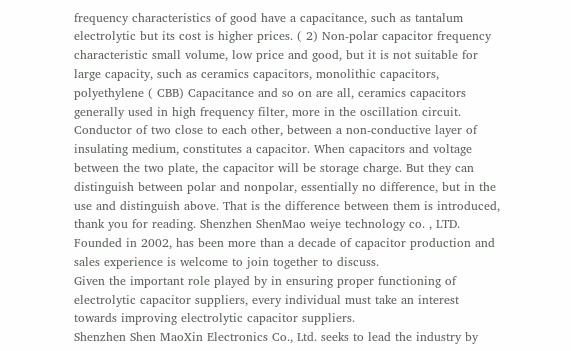frequency characteristics of good have a capacitance, such as tantalum electrolytic but its cost is higher prices. ( 2) Non-polar capacitor frequency characteristic small volume, low price and good, but it is not suitable for large capacity, such as ceramics capacitors, monolithic capacitors, polyethylene ( CBB) Capacitance and so on are all, ceramics capacitors generally used in high frequency filter, more in the oscillation circuit. Conductor of two close to each other, between a non-conductive layer of insulating medium, constitutes a capacitor. When capacitors and voltage between the two plate, the capacitor will be storage charge. But they can distinguish between polar and nonpolar, essentially no difference, but in the use and distinguish above. That is the difference between them is introduced, thank you for reading. Shenzhen ShenMao weiye technology co. , LTD. Founded in 2002, has been more than a decade of capacitor production and sales experience is welcome to join together to discuss.
Given the important role played by in ensuring proper functioning of electrolytic capacitor suppliers, every individual must take an interest towards improving electrolytic capacitor suppliers.
Shenzhen Shen MaoXin Electronics Co., Ltd. seeks to lead the industry by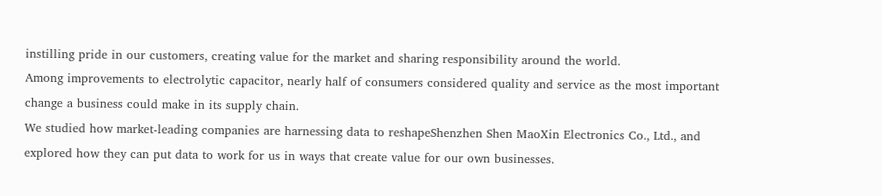instilling pride in our customers, creating value for the market and sharing responsibility around the world.
Among improvements to electrolytic capacitor, nearly half of consumers considered quality and service as the most important change a business could make in its supply chain.
We studied how market-leading companies are harnessing data to reshapeShenzhen Shen MaoXin Electronics Co., Ltd., and explored how they can put data to work for us in ways that create value for our own businesses.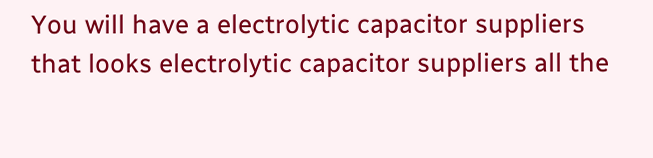You will have a electrolytic capacitor suppliers that looks electrolytic capacitor suppliers all the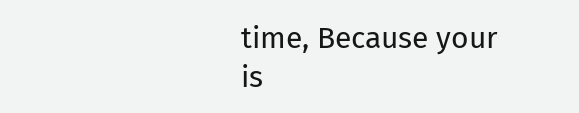time, Because your is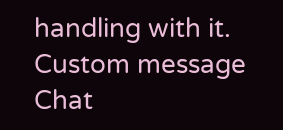handling with it.
Custom message
Chat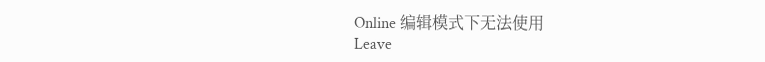Online 编辑模式下无法使用
Leave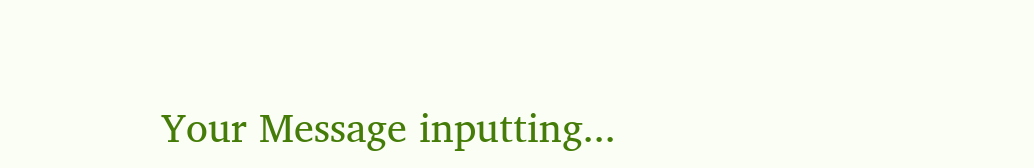Your Message inputting...